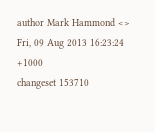author Mark Hammond <>
Fri, 09 Aug 2013 16:23:24 +1000
changeset 153710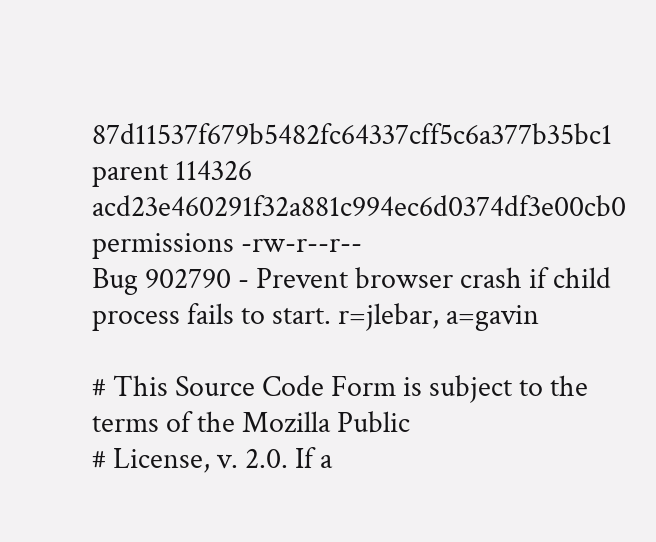87d11537f679b5482fc64337cff5c6a377b35bc1
parent 114326 acd23e460291f32a881c994ec6d0374df3e00cb0
permissions -rw-r--r--
Bug 902790 - Prevent browser crash if child process fails to start. r=jlebar, a=gavin

# This Source Code Form is subject to the terms of the Mozilla Public
# License, v. 2.0. If a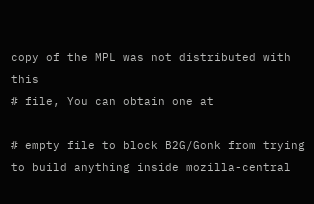copy of the MPL was not distributed with this
# file, You can obtain one at

# empty file to block B2G/Gonk from trying to build anything inside mozilla-central